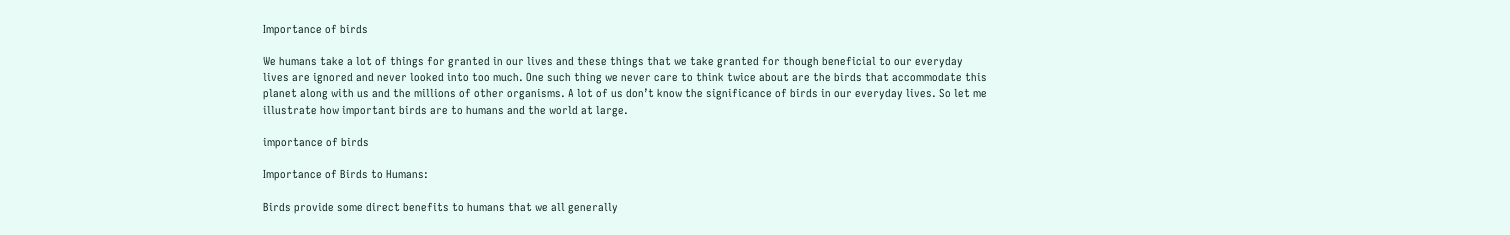Importance of birds

We humans take a lot of things for granted in our lives and these things that we take granted for though beneficial to our everyday lives are ignored and never looked into too much. One such thing we never care to think twice about are the birds that accommodate this planet along with us and the millions of other organisms. A lot of us don’t know the significance of birds in our everyday lives. So let me illustrate how important birds are to humans and the world at large.

importance of birds

Importance of Birds to Humans:

Birds provide some direct benefits to humans that we all generally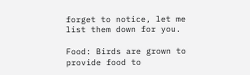forget to notice, let me list them down for you.

Food: Birds are grown to provide food to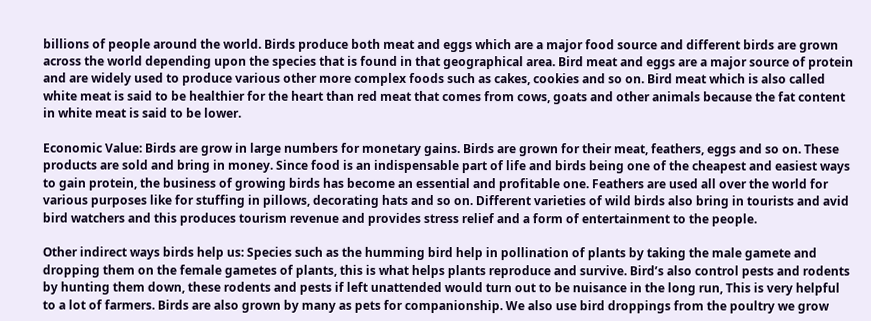billions of people around the world. Birds produce both meat and eggs which are a major food source and different birds are grown across the world depending upon the species that is found in that geographical area. Bird meat and eggs are a major source of protein and are widely used to produce various other more complex foods such as cakes, cookies and so on. Bird meat which is also called white meat is said to be healthier for the heart than red meat that comes from cows, goats and other animals because the fat content in white meat is said to be lower.

Economic Value: Birds are grow in large numbers for monetary gains. Birds are grown for their meat, feathers, eggs and so on. These products are sold and bring in money. Since food is an indispensable part of life and birds being one of the cheapest and easiest ways to gain protein, the business of growing birds has become an essential and profitable one. Feathers are used all over the world for various purposes like for stuffing in pillows, decorating hats and so on. Different varieties of wild birds also bring in tourists and avid bird watchers and this produces tourism revenue and provides stress relief and a form of entertainment to the people.

Other indirect ways birds help us: Species such as the humming bird help in pollination of plants by taking the male gamete and dropping them on the female gametes of plants, this is what helps plants reproduce and survive. Bird’s also control pests and rodents by hunting them down, these rodents and pests if left unattended would turn out to be nuisance in the long run, This is very helpful to a lot of farmers. Birds are also grown by many as pets for companionship. We also use bird droppings from the poultry we grow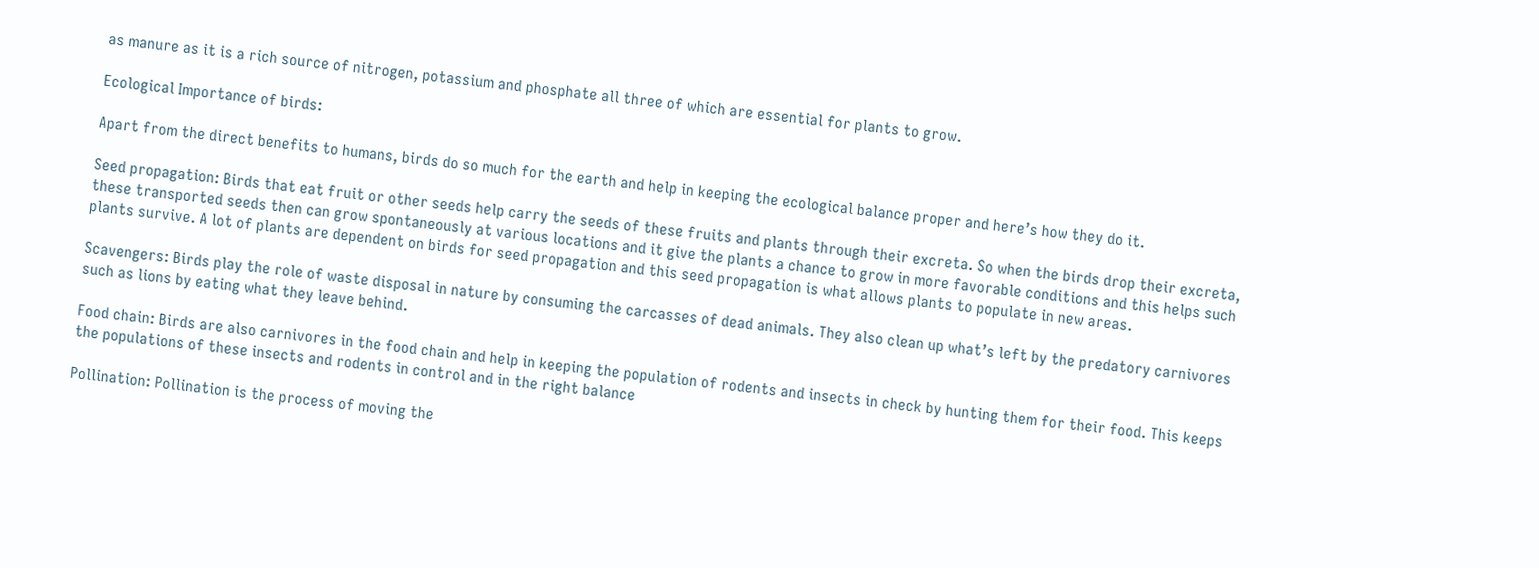as manure as it is a rich source of nitrogen, potassium and phosphate all three of which are essential for plants to grow.

Ecological Importance of birds:

Apart from the direct benefits to humans, birds do so much for the earth and help in keeping the ecological balance proper and here’s how they do it.

Seed propagation: Birds that eat fruit or other seeds help carry the seeds of these fruits and plants through their excreta. So when the birds drop their excreta, these transported seeds then can grow spontaneously at various locations and it give the plants a chance to grow in more favorable conditions and this helps such plants survive. A lot of plants are dependent on birds for seed propagation and this seed propagation is what allows plants to populate in new areas.

Scavengers: Birds play the role of waste disposal in nature by consuming the carcasses of dead animals. They also clean up what’s left by the predatory carnivores such as lions by eating what they leave behind.

Food chain: Birds are also carnivores in the food chain and help in keeping the population of rodents and insects in check by hunting them for their food. This keeps the populations of these insects and rodents in control and in the right balance

Pollination: Pollination is the process of moving the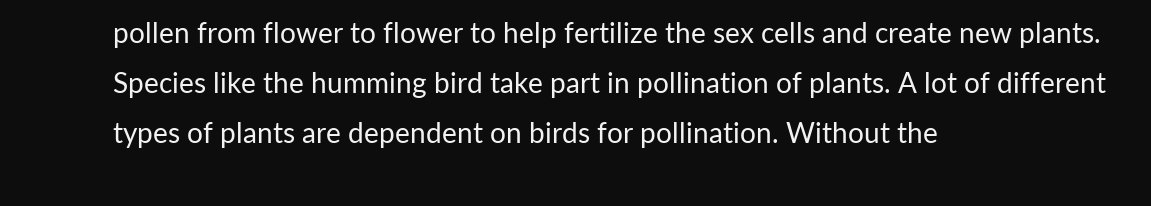pollen from flower to flower to help fertilize the sex cells and create new plants. Species like the humming bird take part in pollination of plants. A lot of different types of plants are dependent on birds for pollination. Without the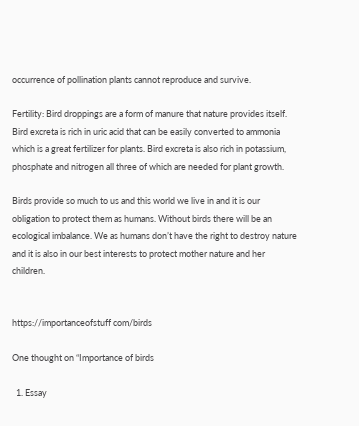occurrence of pollination plants cannot reproduce and survive.

Fertility: Bird droppings are a form of manure that nature provides itself. Bird excreta is rich in uric acid that can be easily converted to ammonia which is a great fertilizer for plants. Bird excreta is also rich in potassium, phosphate and nitrogen all three of which are needed for plant growth.

Birds provide so much to us and this world we live in and it is our obligation to protect them as humans. Without birds there will be an ecological imbalance. We as humans don’t have the right to destroy nature and it is also in our best interests to protect mother nature and her children.


https://importanceofstuff com/birds

One thought on “Importance of birds

  1. Essay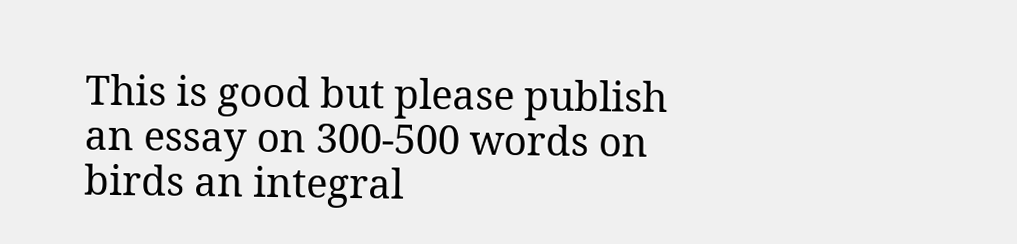This is good but please publish an essay on 300-500 words on birds an integral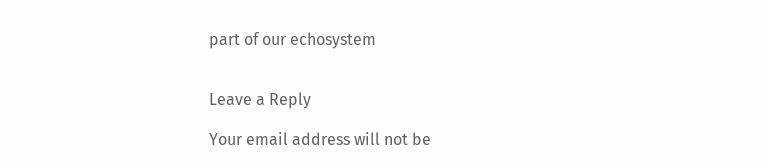part of our echosystem


Leave a Reply

Your email address will not be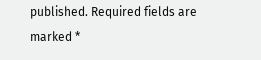published. Required fields are marked *